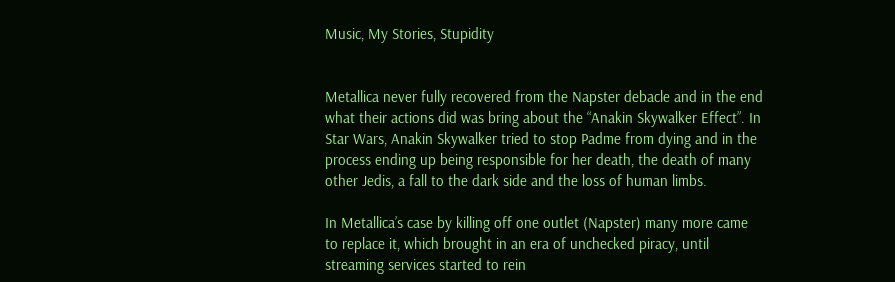Music, My Stories, Stupidity


Metallica never fully recovered from the Napster debacle and in the end what their actions did was bring about the “Anakin Skywalker Effect”. In Star Wars, Anakin Skywalker tried to stop Padme from dying and in the process ending up being responsible for her death, the death of many other Jedis, a fall to the dark side and the loss of human limbs.

In Metallica’s case by killing off one outlet (Napster) many more came to replace it, which brought in an era of unchecked piracy, until streaming services started to rein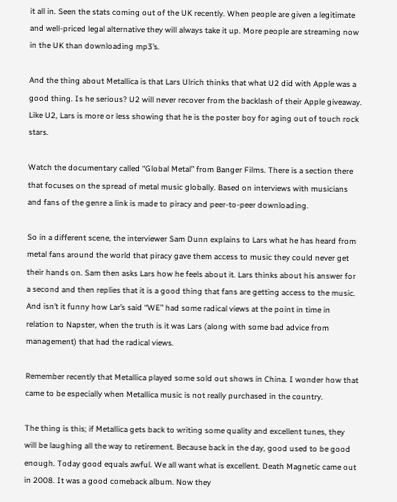it all in. Seen the stats coming out of the UK recently. When people are given a legitimate and well-priced legal alternative they will always take it up. More people are streaming now in the UK than downloading mp3’s.

And the thing about Metallica is that Lars Ulrich thinks that what U2 did with Apple was a good thing. Is he serious? U2 will never recover from the backlash of their Apple giveaway. Like U2, Lars is more or less showing that he is the poster boy for aging out of touch rock stars.

Watch the documentary called “Global Metal” from Banger Films. There is a section there that focuses on the spread of metal music globally. Based on interviews with musicians and fans of the genre a link is made to piracy and peer-to-peer downloading.

So in a different scene, the interviewer Sam Dunn explains to Lars what he has heard from metal fans around the world that piracy gave them access to music they could never get their hands on. Sam then asks Lars how he feels about it. Lars thinks about his answer for a second and then replies that it is a good thing that fans are getting access to the music. And isn’t it funny how Lar’s said “WE” had some radical views at the point in time in relation to Napster, when the truth is it was Lars (along with some bad advice from management) that had the radical views.

Remember recently that Metallica played some sold out shows in China. I wonder how that came to be especially when Metallica music is not really purchased in the country.

The thing is this; if Metallica gets back to writing some quality and excellent tunes, they will be laughing all the way to retirement. Because back in the day, good used to be good enough. Today good equals awful. We all want what is excellent. Death Magnetic came out in 2008. It was a good comeback album. Now they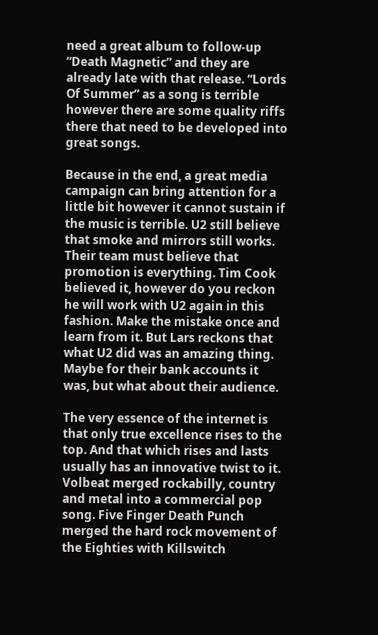need a great album to follow-up “Death Magnetic” and they are already late with that release. “Lords Of Summer” as a song is terrible however there are some quality riffs there that need to be developed into great songs.

Because in the end, a great media campaign can bring attention for a little bit however it cannot sustain if the music is terrible. U2 still believe that smoke and mirrors still works. Their team must believe that promotion is everything. Tim Cook believed it, however do you reckon he will work with U2 again in this fashion. Make the mistake once and learn from it. But Lars reckons that what U2 did was an amazing thing. Maybe for their bank accounts it was, but what about their audience.

The very essence of the internet is that only true excellence rises to the top. And that which rises and lasts usually has an innovative twist to it. Volbeat merged rockabilly, country and metal into a commercial pop song. Five Finger Death Punch merged the hard rock movement of the Eighties with Killswitch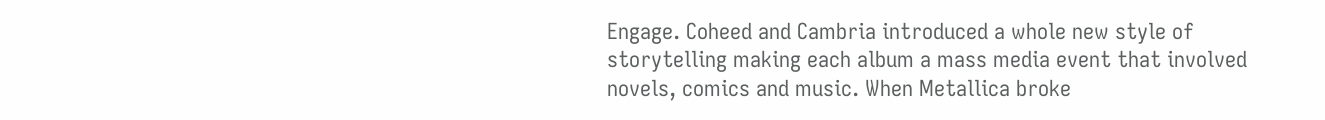Engage. Coheed and Cambria introduced a whole new style of storytelling making each album a mass media event that involved novels, comics and music. When Metallica broke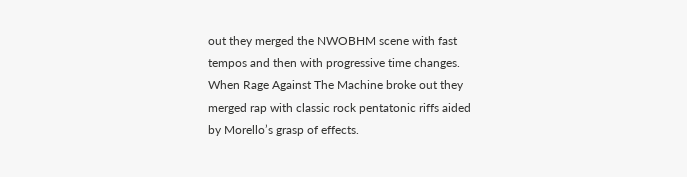out they merged the NWOBHM scene with fast tempos and then with progressive time changes. When Rage Against The Machine broke out they merged rap with classic rock pentatonic riffs aided by Morello’s grasp of effects.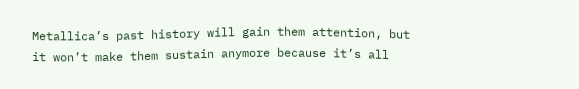Metallica’s past history will gain them attention, but it won’t make them sustain anymore because it’s all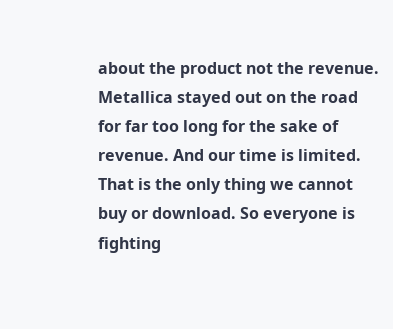about the product not the revenue. Metallica stayed out on the road for far too long for the sake of revenue. And our time is limited. That is the only thing we cannot buy or download. So everyone is fighting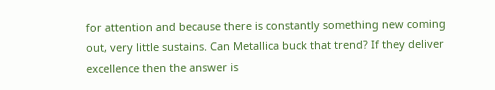for attention and because there is constantly something new coming out, very little sustains. Can Metallica buck that trend? If they deliver excellence then the answer is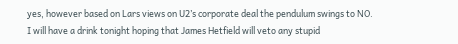yes, however based on Lars views on U2’s corporate deal the pendulum swings to NO. I will have a drink tonight hoping that James Hetfield will veto any stupid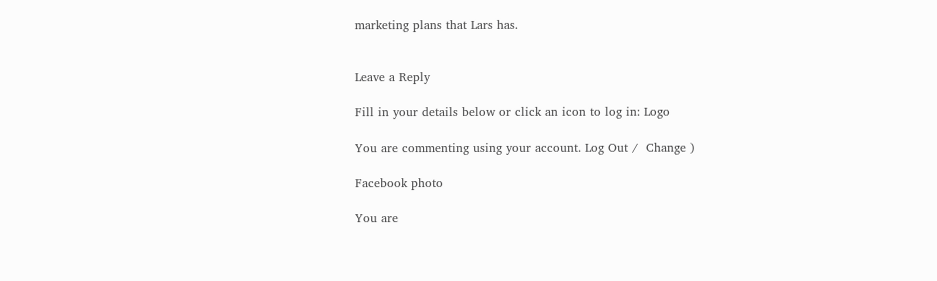marketing plans that Lars has.


Leave a Reply

Fill in your details below or click an icon to log in: Logo

You are commenting using your account. Log Out /  Change )

Facebook photo

You are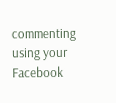commenting using your Facebook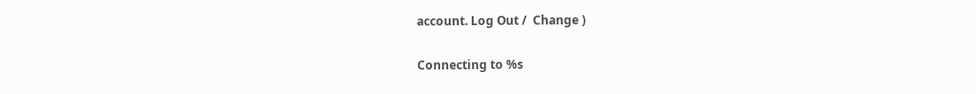account. Log Out /  Change )

Connecting to %s